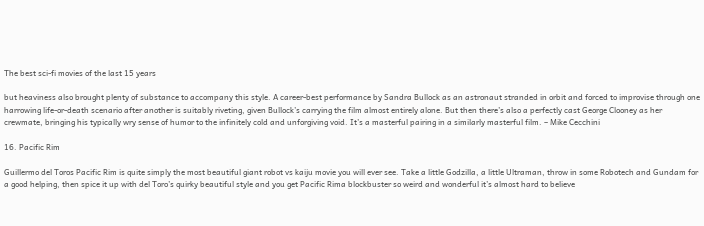The best sci-fi movies of the last 15 years

but heaviness also brought plenty of substance to accompany this style. A career-best performance by Sandra Bullock as an astronaut stranded in orbit and forced to improvise through one harrowing life-or-death scenario after another is suitably riveting, given Bullock’s carrying the film almost entirely alone. But then there’s also a perfectly cast George Clooney as her crewmate, bringing his typically wry sense of humor to the infinitely cold and unforgiving void. It’s a masterful pairing in a similarly masterful film. – Mike Cecchini

16. Pacific Rim

Guillermo del Toros Pacific Rim is quite simply the most beautiful giant robot vs kaiju movie you will ever see. Take a little Godzilla, a little Ultraman, throw in some Robotech and Gundam for a good helping, then spice it up with del Toro’s quirky beautiful style and you get Pacific Rima blockbuster so weird and wonderful it’s almost hard to believe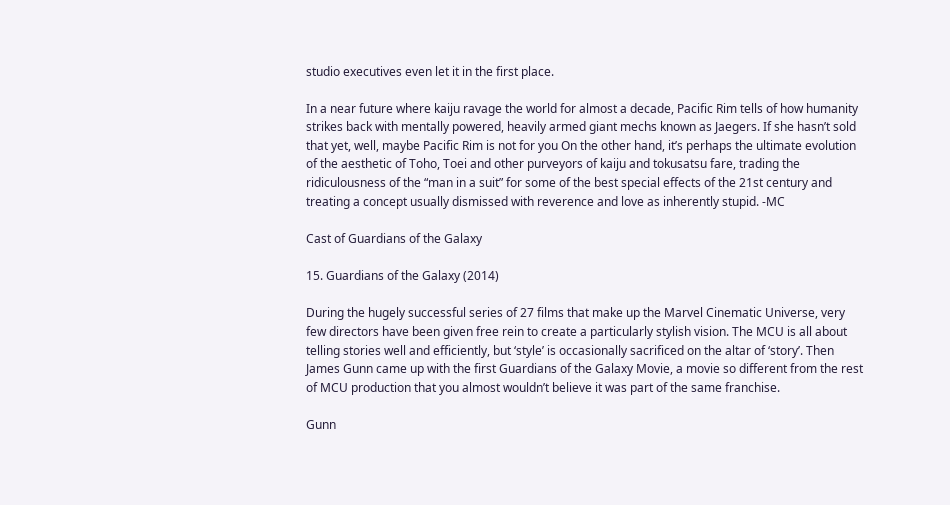studio executives even let it in the first place.

In a near future where kaiju ravage the world for almost a decade, Pacific Rim tells of how humanity strikes back with mentally powered, heavily armed giant mechs known as Jaegers. If she hasn’t sold that yet, well, maybe Pacific Rim is not for you On the other hand, it’s perhaps the ultimate evolution of the aesthetic of Toho, Toei and other purveyors of kaiju and tokusatsu fare, trading the ridiculousness of the “man in a suit” for some of the best special effects of the 21st century and treating a concept usually dismissed with reverence and love as inherently stupid. -MC

Cast of Guardians of the Galaxy

15. Guardians of the Galaxy (2014)

During the hugely successful series of 27 films that make up the Marvel Cinematic Universe, very few directors have been given free rein to create a particularly stylish vision. The MCU is all about telling stories well and efficiently, but ‘style’ is occasionally sacrificed on the altar of ‘story’. Then James Gunn came up with the first Guardians of the Galaxy Movie, a movie so different from the rest of MCU production that you almost wouldn’t believe it was part of the same franchise.

Gunn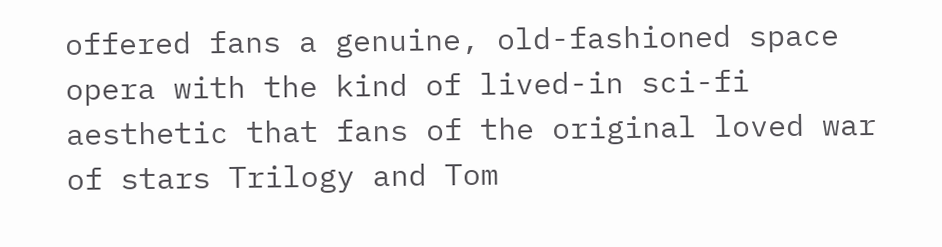offered fans a genuine, old-fashioned space opera with the kind of lived-in sci-fi aesthetic that fans of the original loved war of stars Trilogy and Tom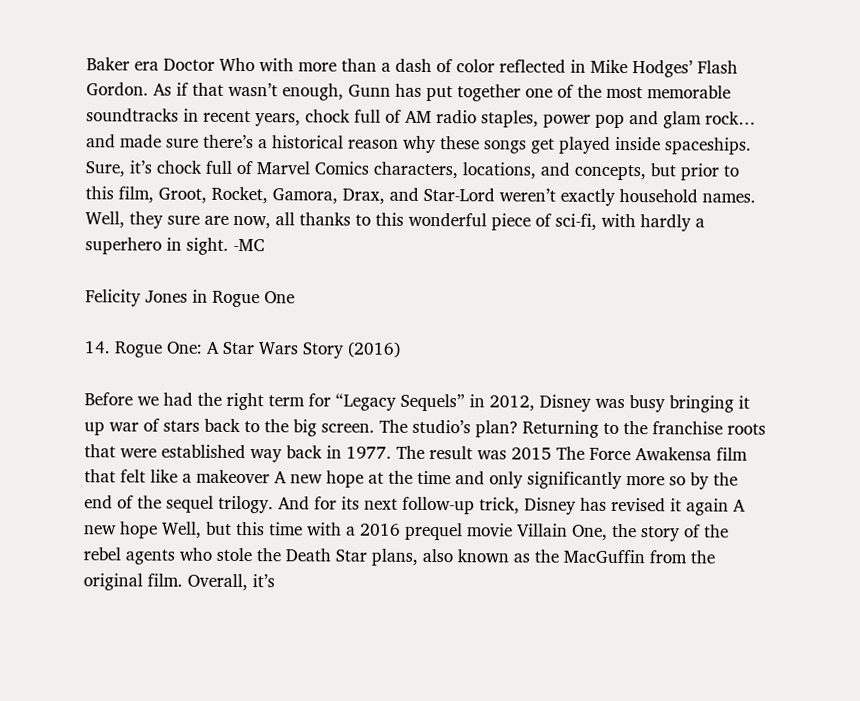Baker era Doctor Who with more than a dash of color reflected in Mike Hodges’ Flash Gordon. As if that wasn’t enough, Gunn has put together one of the most memorable soundtracks in recent years, chock full of AM radio staples, power pop and glam rock… and made sure there’s a historical reason why these songs get played inside spaceships. Sure, it’s chock full of Marvel Comics characters, locations, and concepts, but prior to this film, Groot, Rocket, Gamora, Drax, and Star-Lord weren’t exactly household names. Well, they sure are now, all thanks to this wonderful piece of sci-fi, with hardly a superhero in sight. -MC

Felicity Jones in Rogue One

14. Rogue One: A Star Wars Story (2016)

Before we had the right term for “Legacy Sequels” in 2012, Disney was busy bringing it up war of stars back to the big screen. The studio’s plan? Returning to the franchise roots that were established way back in 1977. The result was 2015 The Force Awakensa film that felt like a makeover A new hope at the time and only significantly more so by the end of the sequel trilogy. And for its next follow-up trick, Disney has revised it again A new hope Well, but this time with a 2016 prequel movie Villain One, the story of the rebel agents who stole the Death Star plans, also known as the MacGuffin from the original film. Overall, it’s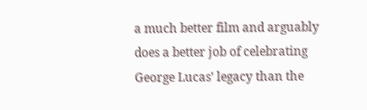a much better film and arguably does a better job of celebrating George Lucas’ legacy than the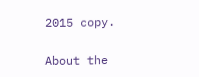2015 copy.

About the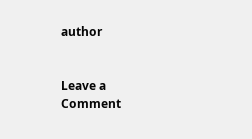author


Leave a Comment